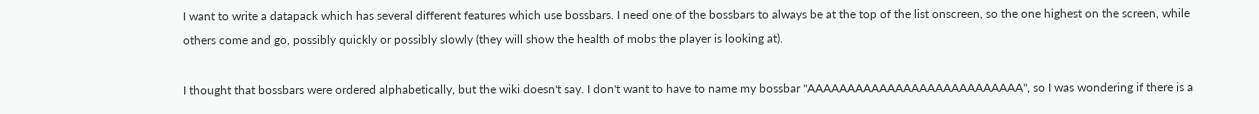I want to write a datapack which has several different features which use bossbars. I need one of the bossbars to always be at the top of the list onscreen, so the one highest on the screen, while others come and go, possibly quickly or possibly slowly (they will show the health of mobs the player is looking at).

I thought that bossbars were ordered alphabetically, but the wiki doesn't say. I don't want to have to name my bossbar "AAAAAAAAAAAAAAAAAAAAAAAAAAA", so I was wondering if there is a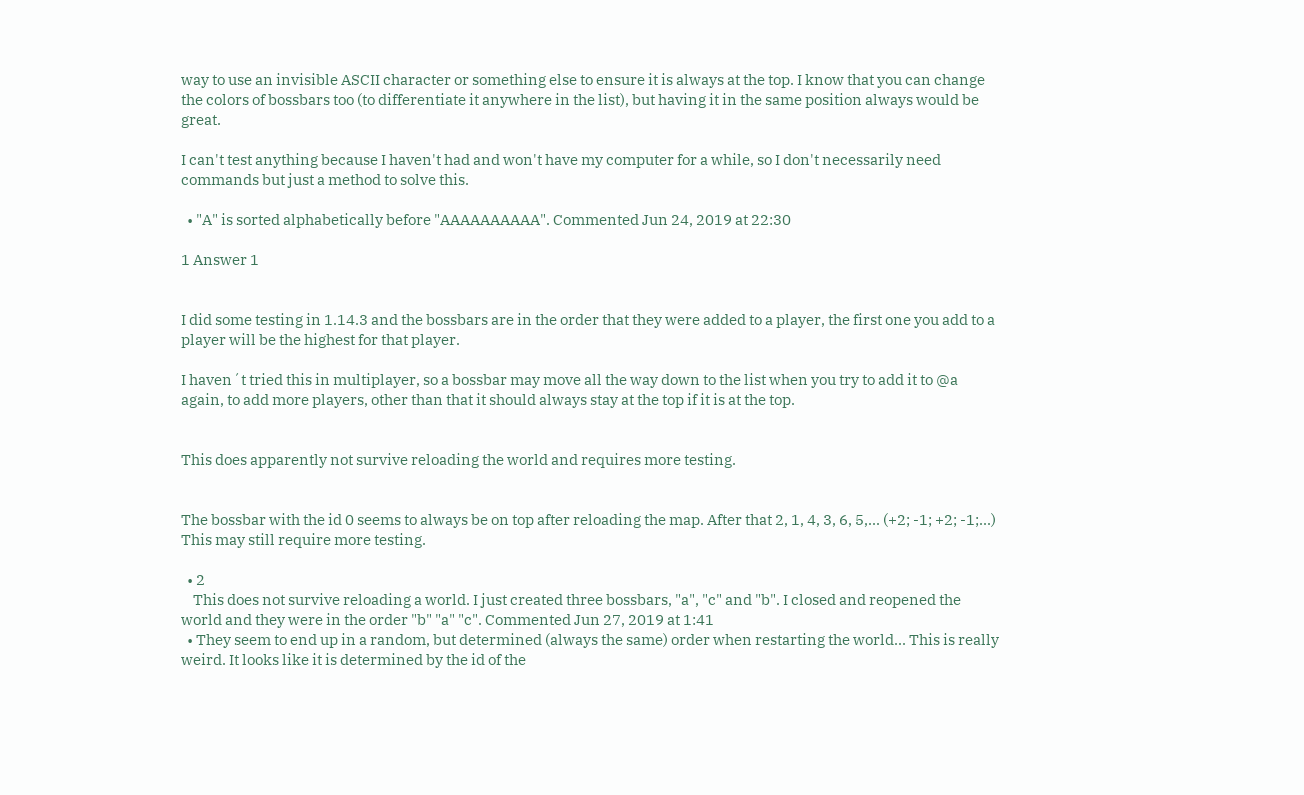way to use an invisible ASCII character or something else to ensure it is always at the top. I know that you can change the colors of bossbars too (to differentiate it anywhere in the list), but having it in the same position always would be great.

I can't test anything because I haven't had and won't have my computer for a while, so I don't necessarily need commands but just a method to solve this.

  • "A" is sorted alphabetically before "AAAAAAAAAA". Commented Jun 24, 2019 at 22:30

1 Answer 1


I did some testing in 1.14.3 and the bossbars are in the order that they were added to a player, the first one you add to a player will be the highest for that player.

I haven´t tried this in multiplayer, so a bossbar may move all the way down to the list when you try to add it to @a again, to add more players, other than that it should always stay at the top if it is at the top.


This does apparently not survive reloading the world and requires more testing.


The bossbar with the id 0 seems to always be on top after reloading the map. After that 2, 1, 4, 3, 6, 5,... (+2; -1; +2; -1;...)
This may still require more testing.

  • 2
    This does not survive reloading a world. I just created three bossbars, "a", "c" and "b". I closed and reopened the world and they were in the order "b" "a" "c". Commented Jun 27, 2019 at 1:41
  • They seem to end up in a random, but determined (always the same) order when restarting the world... This is really weird. It looks like it is determined by the id of the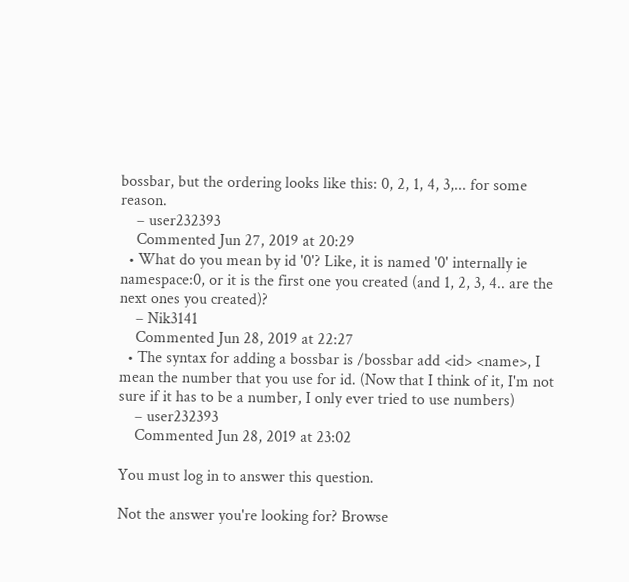bossbar, but the ordering looks like this: 0, 2, 1, 4, 3,... for some reason.
    – user232393
    Commented Jun 27, 2019 at 20:29
  • What do you mean by id '0'? Like, it is named '0' internally ie namespace:0, or it is the first one you created (and 1, 2, 3, 4.. are the next ones you created)?
    – Nik3141
    Commented Jun 28, 2019 at 22:27
  • The syntax for adding a bossbar is /bossbar add <id> <name>, I mean the number that you use for id. (Now that I think of it, I'm not sure if it has to be a number, I only ever tried to use numbers)
    – user232393
    Commented Jun 28, 2019 at 23:02

You must log in to answer this question.

Not the answer you're looking for? Browse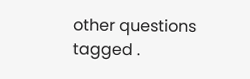other questions tagged .